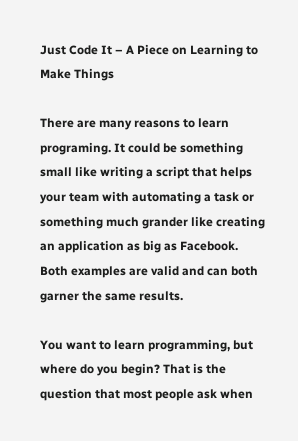Just Code It – A Piece on Learning to Make Things

There are many reasons to learn programing. It could be something small like writing a script that helps your team with automating a task or something much grander like creating an application as big as Facebook. Both examples are valid and can both garner the same results.

You want to learn programming, but where do you begin? That is the question that most people ask when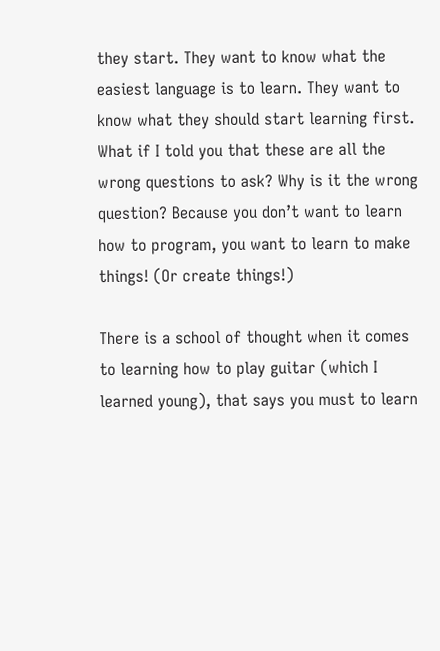they start. They want to know what the easiest language is to learn. They want to know what they should start learning first. What if I told you that these are all the wrong questions to ask? Why is it the wrong question? Because you don’t want to learn how to program, you want to learn to make things! (Or create things!)

There is a school of thought when it comes to learning how to play guitar (which I learned young), that says you must to learn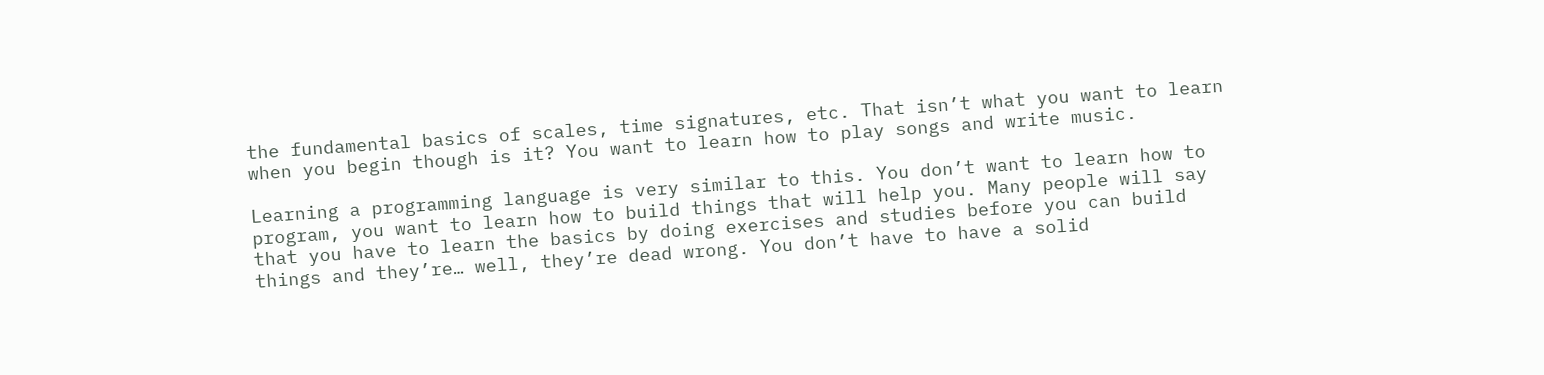the fundamental basics of scales, time signatures, etc. That isn’t what you want to learn when you begin though is it? You want to learn how to play songs and write music.

Learning a programming language is very similar to this. You don’t want to learn how to program, you want to learn how to build things that will help you. Many people will say that you have to learn the basics by doing exercises and studies before you can build things and they’re… well, they’re dead wrong. You don’t have to have a solid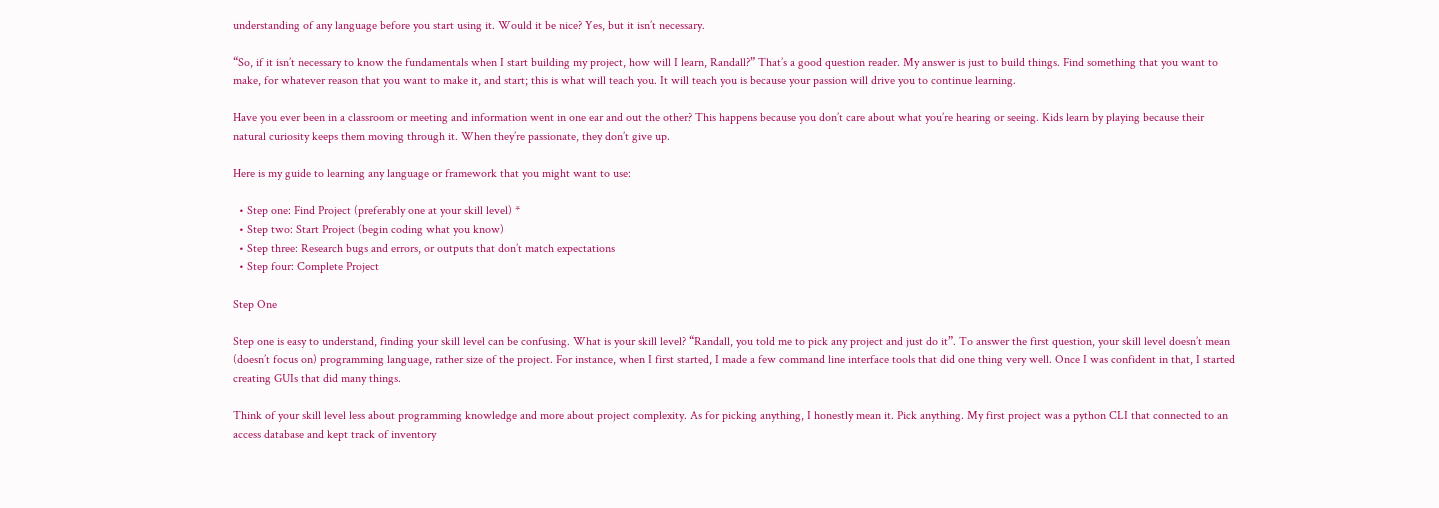understanding of any language before you start using it. Would it be nice? Yes, but it isn’t necessary.

“So, if it isn’t necessary to know the fundamentals when I start building my project, how will I learn, Randall?” That’s a good question reader. My answer is just to build things. Find something that you want to make, for whatever reason that you want to make it, and start; this is what will teach you. It will teach you is because your passion will drive you to continue learning.

Have you ever been in a classroom or meeting and information went in one ear and out the other? This happens because you don’t care about what you’re hearing or seeing. Kids learn by playing because their natural curiosity keeps them moving through it. When they’re passionate, they don’t give up.

Here is my guide to learning any language or framework that you might want to use:

  • Step one: Find Project (preferably one at your skill level) *
  • Step two: Start Project (begin coding what you know)
  • Step three: Research bugs and errors, or outputs that don’t match expectations
  • Step four: Complete Project

Step One

Step one is easy to understand, finding your skill level can be confusing. What is your skill level? “Randall, you told me to pick any project and just do it”. To answer the first question, your skill level doesn’t mean (doesn’t focus on) programming language, rather size of the project. For instance, when I first started, I made a few command line interface tools that did one thing very well. Once I was confident in that, I started creating GUIs that did many things.

Think of your skill level less about programming knowledge and more about project complexity. As for picking anything, I honestly mean it. Pick anything. My first project was a python CLI that connected to an access database and kept track of inventory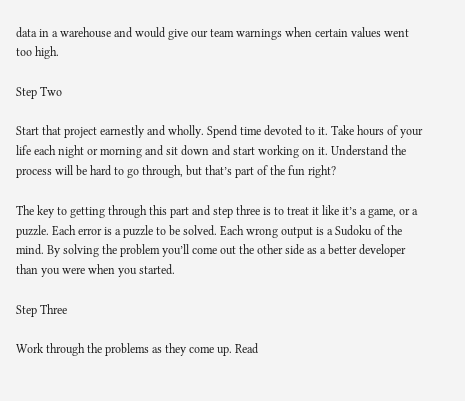data in a warehouse and would give our team warnings when certain values went too high.

Step Two

Start that project earnestly and wholly. Spend time devoted to it. Take hours of your life each night or morning and sit down and start working on it. Understand the process will be hard to go through, but that’s part of the fun right?

The key to getting through this part and step three is to treat it like it’s a game, or a puzzle. Each error is a puzzle to be solved. Each wrong output is a Sudoku of the mind. By solving the problem you’ll come out the other side as a better developer than you were when you started.

Step Three

Work through the problems as they come up. Read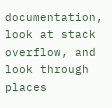documentation, look at stack overflow, and look through places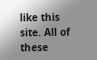like this site. All of these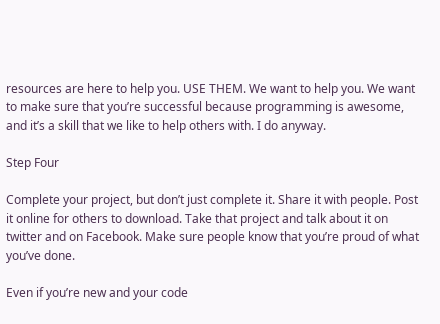resources are here to help you. USE THEM. We want to help you. We want to make sure that you’re successful because programming is awesome, and it’s a skill that we like to help others with. I do anyway.

Step Four

Complete your project, but don’t just complete it. Share it with people. Post it online for others to download. Take that project and talk about it on twitter and on Facebook. Make sure people know that you’re proud of what you’ve done.

Even if you’re new and your code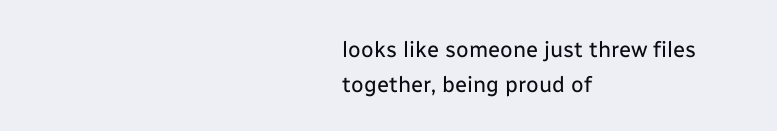looks like someone just threw files together, being proud of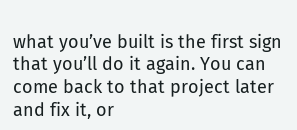what you’ve built is the first sign that you’ll do it again. You can come back to that project later and fix it, or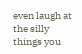even laugh at the silly things you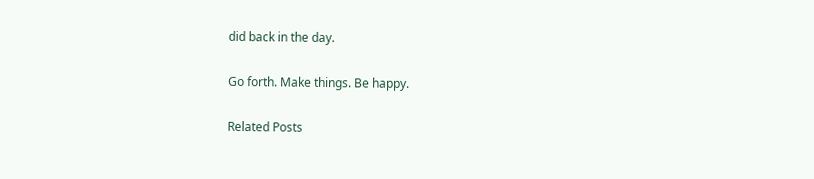did back in the day.


Go forth. Make things. Be happy.


Related Posts